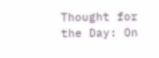Thought for the Day: On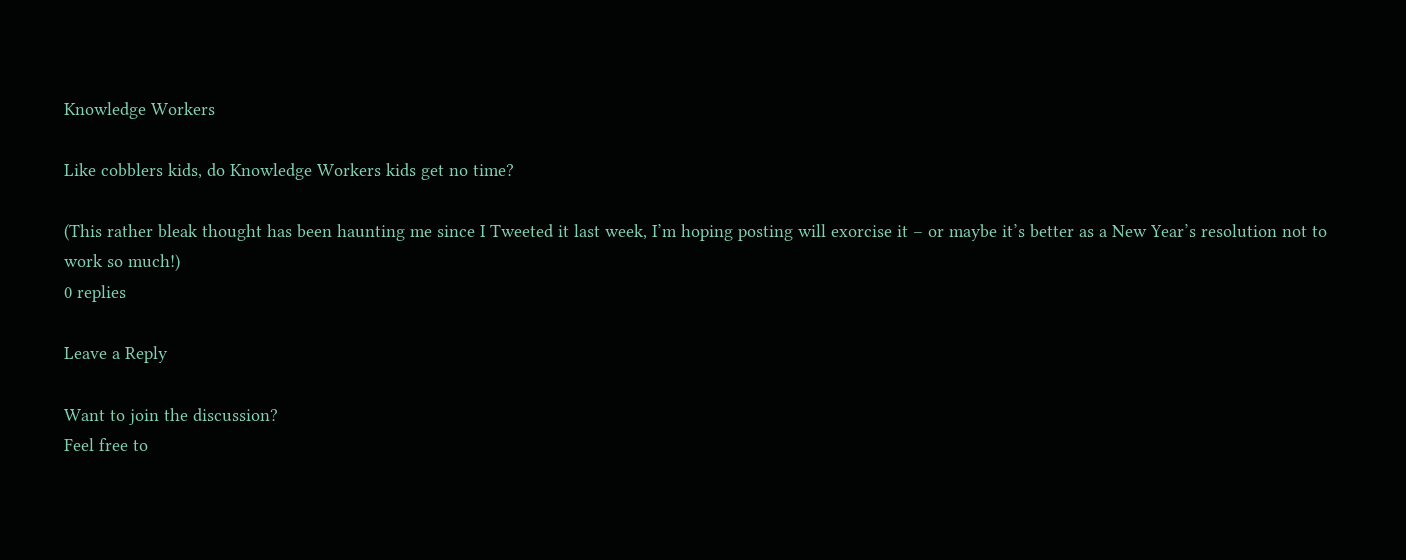Knowledge Workers

Like cobblers kids, do Knowledge Workers kids get no time?

(This rather bleak thought has been haunting me since I Tweeted it last week, I’m hoping posting will exorcise it – or maybe it’s better as a New Year’s resolution not to work so much!)
0 replies

Leave a Reply

Want to join the discussion?
Feel free to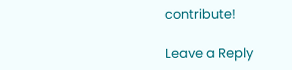contribute!

Leave a Reply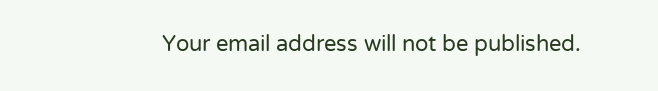Your email address will not be published.